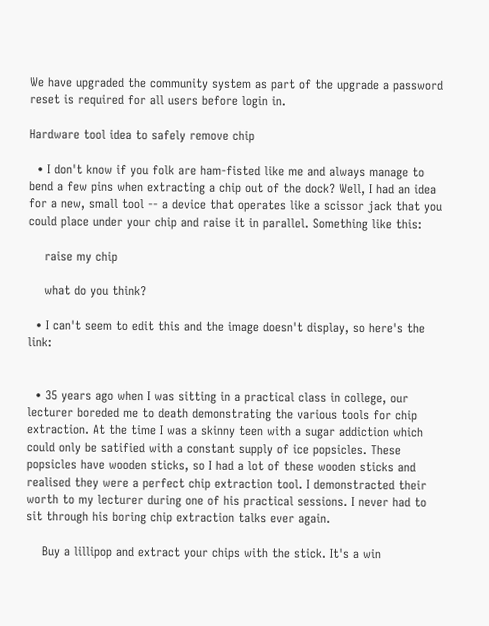We have upgraded the community system as part of the upgrade a password reset is required for all users before login in.

Hardware tool idea to safely remove chip

  • I don't know if you folk are ham-fisted like me and always manage to bend a few pins when extracting a chip out of the dock? Well, I had an idea for a new, small tool -- a device that operates like a scissor jack that you could place under your chip and raise it in parallel. Something like this:

    raise my chip

    what do you think?

  • I can't seem to edit this and the image doesn't display, so here's the link:


  • 35 years ago when I was sitting in a practical class in college, our lecturer boreded me to death demonstrating the various tools for chip extraction. At the time I was a skinny teen with a sugar addiction which could only be satified with a constant supply of ice popsicles. These popsicles have wooden sticks, so I had a lot of these wooden sticks and realised they were a perfect chip extraction tool. I demonstracted their worth to my lecturer during one of his practical sessions. I never had to sit through his boring chip extraction talks ever again.

    Buy a lillipop and extract your chips with the stick. It's a win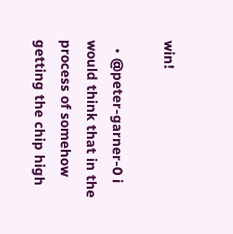win!

  • @peter-garner-0 i would think that in the process of somehow getting the chip high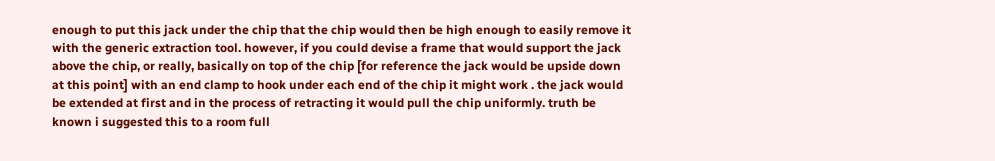enough to put this jack under the chip that the chip would then be high enough to easily remove it with the generic extraction tool. however, if you could devise a frame that would support the jack above the chip, or really, basically on top of the chip [for reference the jack would be upside down at this point] with an end clamp to hook under each end of the chip it might work . the jack would be extended at first and in the process of retracting it would pull the chip uniformly. truth be known i suggested this to a room full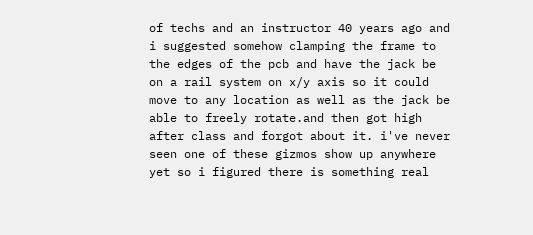of techs and an instructor 40 years ago and i suggested somehow clamping the frame to the edges of the pcb and have the jack be on a rail system on x/y axis so it could move to any location as well as the jack be able to freely rotate.and then got high after class and forgot about it. i've never seen one of these gizmos show up anywhere yet so i figured there is something real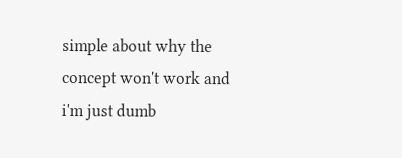simple about why the concept won't work and i'm just dumb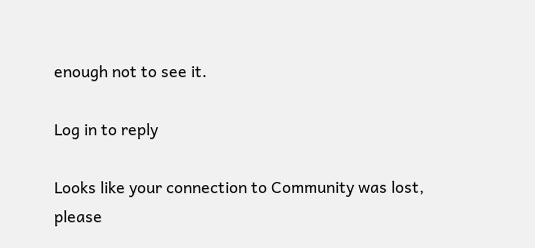enough not to see it.

Log in to reply

Looks like your connection to Community was lost, please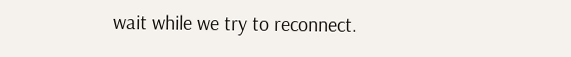wait while we try to reconnect.